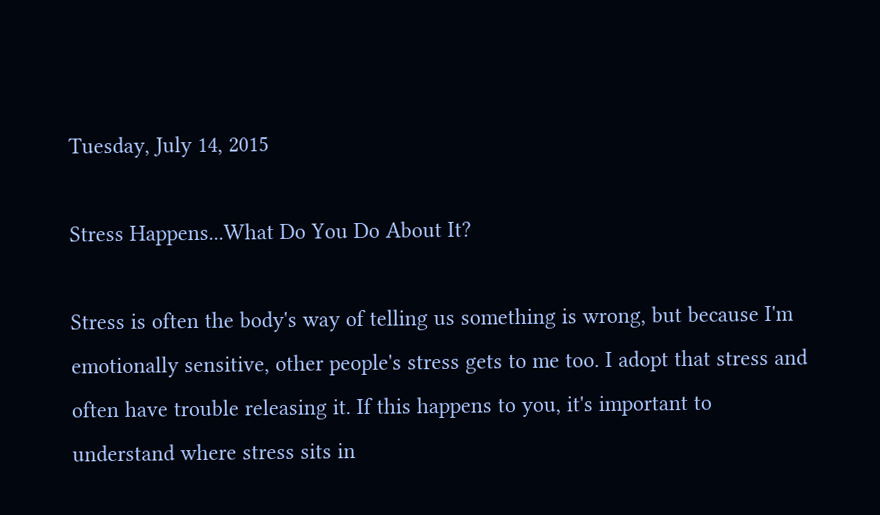Tuesday, July 14, 2015

Stress Happens...What Do You Do About It?

Stress is often the body's way of telling us something is wrong, but because I'm emotionally sensitive, other people's stress gets to me too. I adopt that stress and often have trouble releasing it. If this happens to you, it's important to understand where stress sits in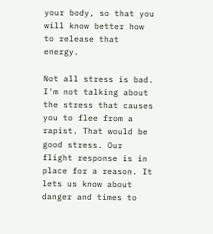your body, so that you will know better how to release that energy.

Not all stress is bad. I'm not talking about the stress that causes you to flee from a rapist. That would be good stress. Our flight response is in place for a reason. It lets us know about danger and times to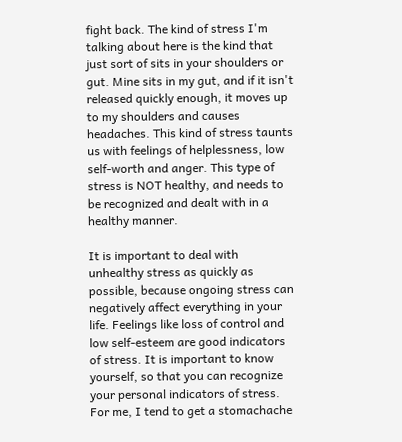fight back. The kind of stress I'm talking about here is the kind that just sort of sits in your shoulders or gut. Mine sits in my gut, and if it isn't released quickly enough, it moves up to my shoulders and causes headaches. This kind of stress taunts us with feelings of helplessness, low self-worth and anger. This type of stress is NOT healthy, and needs to be recognized and dealt with in a healthy manner.

It is important to deal with unhealthy stress as quickly as possible, because ongoing stress can negatively affect everything in your life. Feelings like loss of control and low self-esteem are good indicators of stress. It is important to know yourself, so that you can recognize your personal indicators of stress. For me, I tend to get a stomachache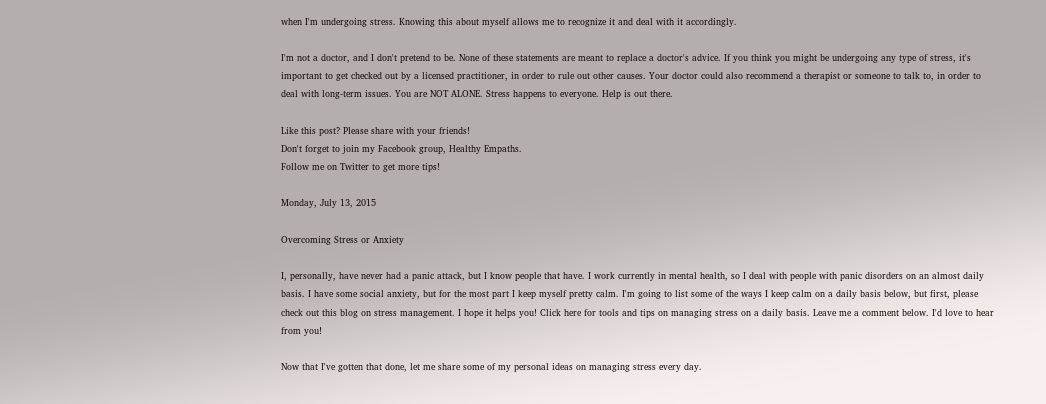when I'm undergoing stress. Knowing this about myself allows me to recognize it and deal with it accordingly.

I'm not a doctor, and I don't pretend to be. None of these statements are meant to replace a doctor's advice. If you think you might be undergoing any type of stress, it's important to get checked out by a licensed practitioner, in order to rule out other causes. Your doctor could also recommend a therapist or someone to talk to, in order to deal with long-term issues. You are NOT ALONE. Stress happens to everyone. Help is out there.

Like this post? Please share with your friends!
Don't forget to join my Facebook group, Healthy Empaths.
Follow me on Twitter to get more tips!

Monday, July 13, 2015

Overcoming Stress or Anxiety

I, personally, have never had a panic attack, but I know people that have. I work currently in mental health, so I deal with people with panic disorders on an almost daily basis. I have some social anxiety, but for the most part I keep myself pretty calm. I'm going to list some of the ways I keep calm on a daily basis below, but first, please check out this blog on stress management. I hope it helps you! Click here for tools and tips on managing stress on a daily basis. Leave me a comment below. I'd love to hear from you!

Now that I've gotten that done, let me share some of my personal ideas on managing stress every day.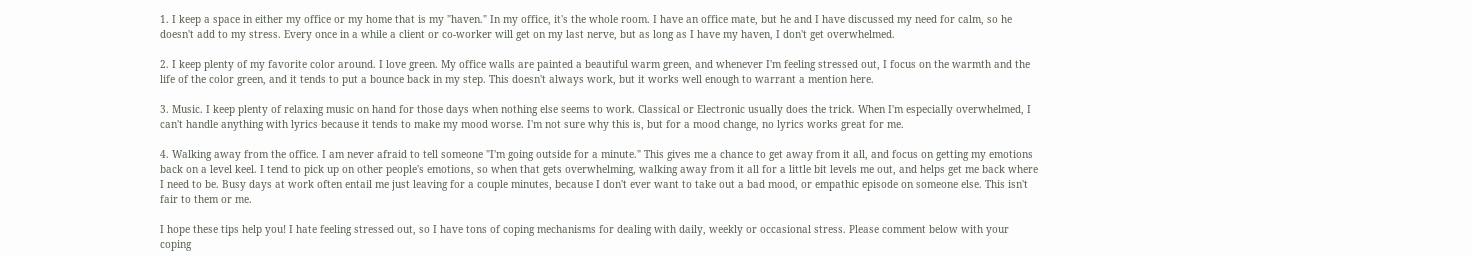1. I keep a space in either my office or my home that is my "haven." In my office, it's the whole room. I have an office mate, but he and I have discussed my need for calm, so he doesn't add to my stress. Every once in a while a client or co-worker will get on my last nerve, but as long as I have my haven, I don't get overwhelmed.

2. I keep plenty of my favorite color around. I love green. My office walls are painted a beautiful warm green, and whenever I'm feeling stressed out, I focus on the warmth and the life of the color green, and it tends to put a bounce back in my step. This doesn't always work, but it works well enough to warrant a mention here.

3. Music. I keep plenty of relaxing music on hand for those days when nothing else seems to work. Classical or Electronic usually does the trick. When I'm especially overwhelmed, I can't handle anything with lyrics because it tends to make my mood worse. I'm not sure why this is, but for a mood change, no lyrics works great for me.

4. Walking away from the office. I am never afraid to tell someone "I'm going outside for a minute." This gives me a chance to get away from it all, and focus on getting my emotions back on a level keel. I tend to pick up on other people's emotions, so when that gets overwhelming, walking away from it all for a little bit levels me out, and helps get me back where I need to be. Busy days at work often entail me just leaving for a couple minutes, because I don't ever want to take out a bad mood, or empathic episode on someone else. This isn't fair to them or me.

I hope these tips help you! I hate feeling stressed out, so I have tons of coping mechanisms for dealing with daily, weekly or occasional stress. Please comment below with your coping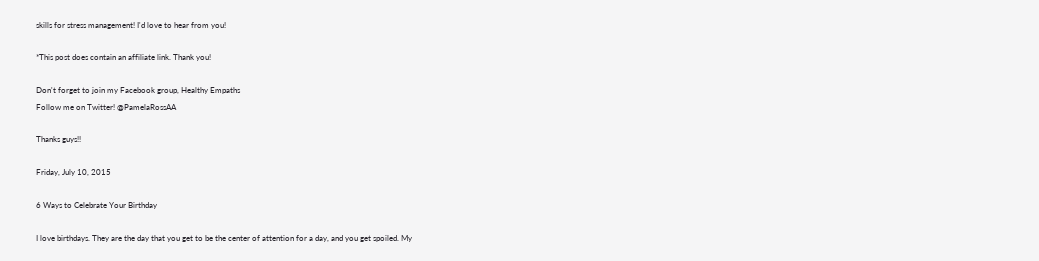skills for stress management! I'd love to hear from you!

*This post does contain an affiliate link. Thank you!

Don't forget to join my Facebook group, Healthy Empaths
Follow me on Twitter! @PamelaRossAA

Thanks guys!!

Friday, July 10, 2015

6 Ways to Celebrate Your Birthday

I love birthdays. They are the day that you get to be the center of attention for a day, and you get spoiled. My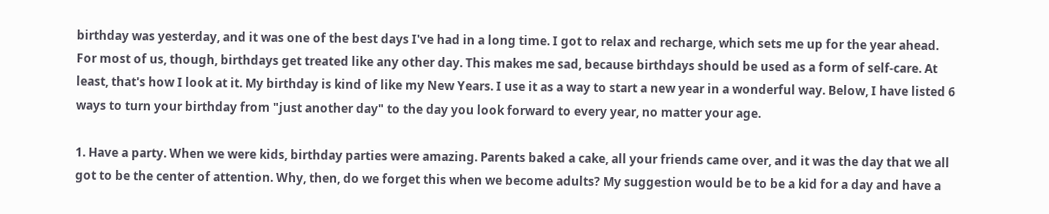birthday was yesterday, and it was one of the best days I've had in a long time. I got to relax and recharge, which sets me up for the year ahead. For most of us, though, birthdays get treated like any other day. This makes me sad, because birthdays should be used as a form of self-care. At least, that's how I look at it. My birthday is kind of like my New Years. I use it as a way to start a new year in a wonderful way. Below, I have listed 6 ways to turn your birthday from "just another day" to the day you look forward to every year, no matter your age.

1. Have a party. When we were kids, birthday parties were amazing. Parents baked a cake, all your friends came over, and it was the day that we all got to be the center of attention. Why, then, do we forget this when we become adults? My suggestion would be to be a kid for a day and have a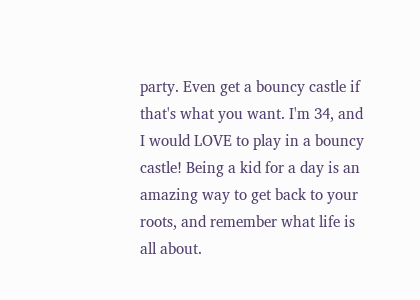party. Even get a bouncy castle if that's what you want. I'm 34, and I would LOVE to play in a bouncy castle! Being a kid for a day is an amazing way to get back to your roots, and remember what life is all about.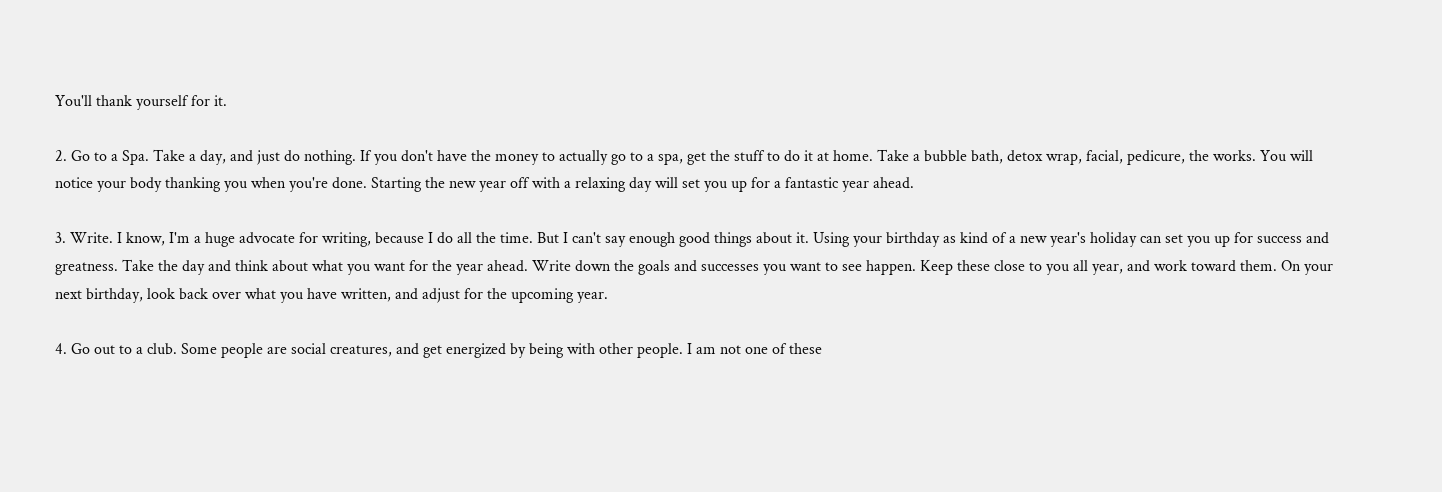You'll thank yourself for it.

2. Go to a Spa. Take a day, and just do nothing. If you don't have the money to actually go to a spa, get the stuff to do it at home. Take a bubble bath, detox wrap, facial, pedicure, the works. You will notice your body thanking you when you're done. Starting the new year off with a relaxing day will set you up for a fantastic year ahead.

3. Write. I know, I'm a huge advocate for writing, because I do all the time. But I can't say enough good things about it. Using your birthday as kind of a new year's holiday can set you up for success and greatness. Take the day and think about what you want for the year ahead. Write down the goals and successes you want to see happen. Keep these close to you all year, and work toward them. On your next birthday, look back over what you have written, and adjust for the upcoming year.

4. Go out to a club. Some people are social creatures, and get energized by being with other people. I am not one of these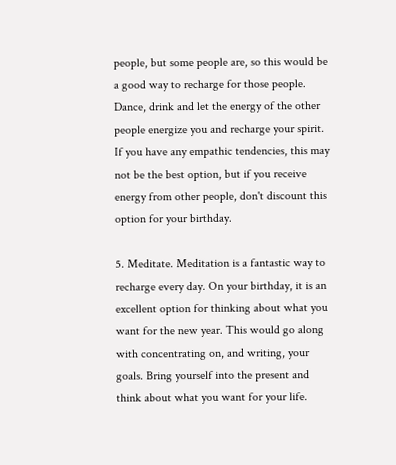people, but some people are, so this would be a good way to recharge for those people. Dance, drink and let the energy of the other people energize you and recharge your spirit. If you have any empathic tendencies, this may not be the best option, but if you receive energy from other people, don't discount this option for your birthday.

5. Meditate. Meditation is a fantastic way to recharge every day. On your birthday, it is an excellent option for thinking about what you want for the new year. This would go along with concentrating on, and writing, your goals. Bring yourself into the present and think about what you want for your life.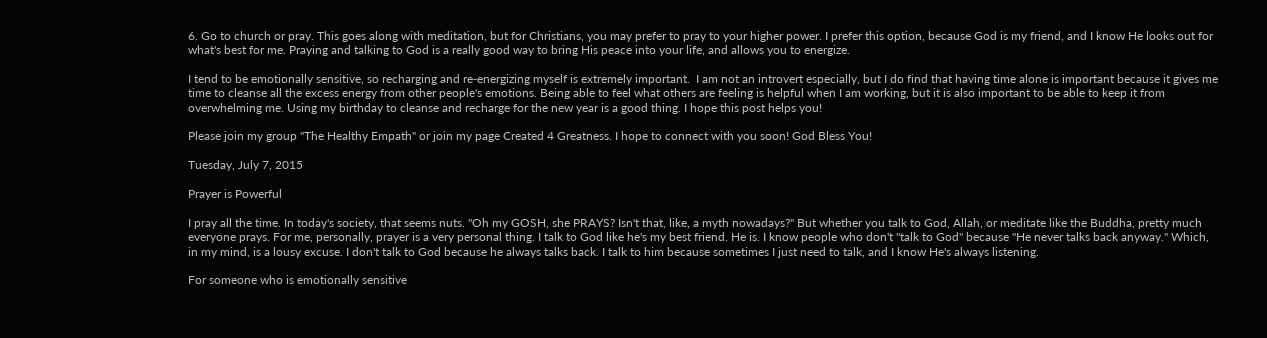6. Go to church or pray. This goes along with meditation, but for Christians, you may prefer to pray to your higher power. I prefer this option, because God is my friend, and I know He looks out for what's best for me. Praying and talking to God is a really good way to bring His peace into your life, and allows you to energize.

I tend to be emotionally sensitive, so recharging and re-energizing myself is extremely important.  I am not an introvert especially, but I do find that having time alone is important because it gives me time to cleanse all the excess energy from other people's emotions. Being able to feel what others are feeling is helpful when I am working, but it is also important to be able to keep it from overwhelming me. Using my birthday to cleanse and recharge for the new year is a good thing. I hope this post helps you!

Please join my group "The Healthy Empath" or join my page Created 4 Greatness. I hope to connect with you soon! God Bless You!

Tuesday, July 7, 2015

Prayer is Powerful

I pray all the time. In today's society, that seems nuts. "Oh my GOSH, she PRAYS? Isn't that, like, a myth nowadays?" But whether you talk to God, Allah, or meditate like the Buddha, pretty much everyone prays. For me, personally, prayer is a very personal thing. I talk to God like he's my best friend. He is. I know people who don't "talk to God" because "He never talks back anyway." Which, in my mind, is a lousy excuse. I don't talk to God because he always talks back. I talk to him because sometimes I just need to talk, and I know He's always listening.

For someone who is emotionally sensitive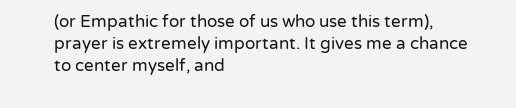(or Empathic for those of us who use this term), prayer is extremely important. It gives me a chance to center myself, and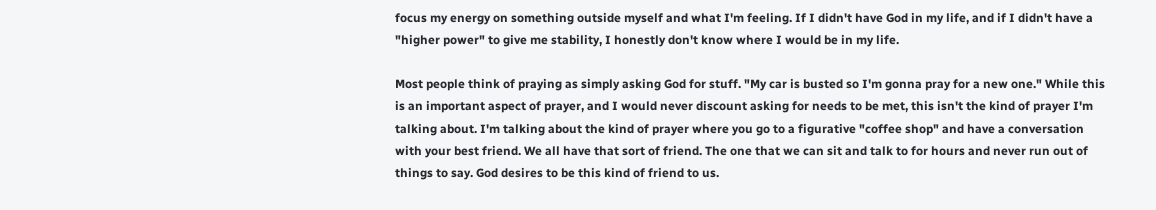focus my energy on something outside myself and what I'm feeling. If I didn't have God in my life, and if I didn't have a "higher power" to give me stability, I honestly don't know where I would be in my life.

Most people think of praying as simply asking God for stuff. "My car is busted so I'm gonna pray for a new one." While this is an important aspect of prayer, and I would never discount asking for needs to be met, this isn't the kind of prayer I'm talking about. I'm talking about the kind of prayer where you go to a figurative "coffee shop" and have a conversation with your best friend. We all have that sort of friend. The one that we can sit and talk to for hours and never run out of things to say. God desires to be this kind of friend to us.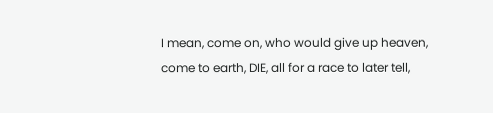I mean, come on, who would give up heaven, come to earth, DIE, all for a race to later tell,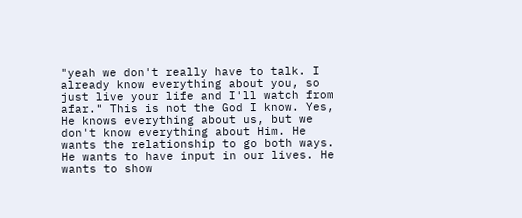"yeah we don't really have to talk. I already know everything about you, so just live your life and I'll watch from afar." This is not the God I know. Yes, He knows everything about us, but we don't know everything about Him. He wants the relationship to go both ways. He wants to have input in our lives. He wants to show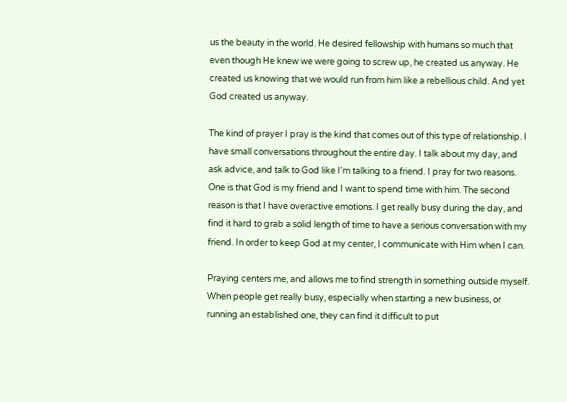us the beauty in the world. He desired fellowship with humans so much that even though He knew we were going to screw up, he created us anyway. He created us knowing that we would run from him like a rebellious child. And yet God created us anyway.

The kind of prayer I pray is the kind that comes out of this type of relationship. I have small conversations throughout the entire day. I talk about my day, and ask advice, and talk to God like I'm talking to a friend. I pray for two reasons. One is that God is my friend and I want to spend time with him. The second reason is that I have overactive emotions. I get really busy during the day, and find it hard to grab a solid length of time to have a serious conversation with my friend. In order to keep God at my center, I communicate with Him when I can.

Praying centers me, and allows me to find strength in something outside myself. When people get really busy, especially when starting a new business, or running an established one, they can find it difficult to put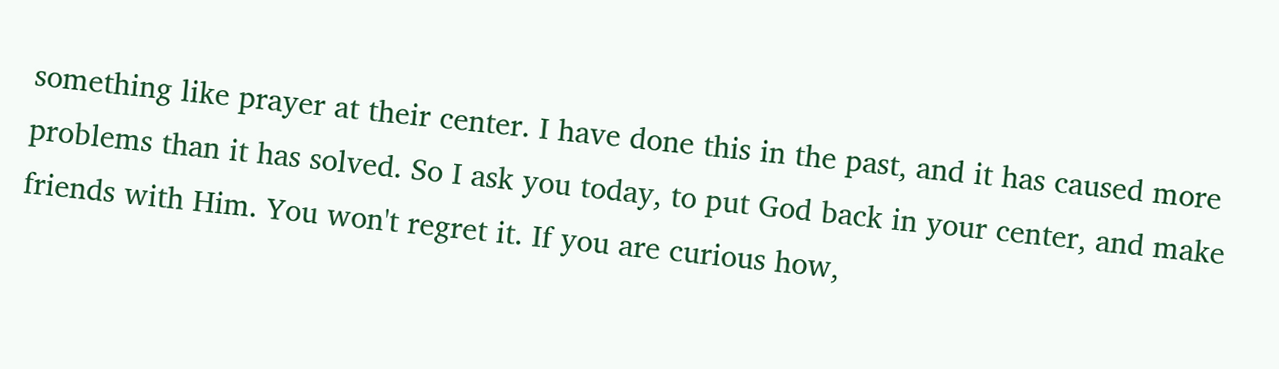something like prayer at their center. I have done this in the past, and it has caused more problems than it has solved. So I ask you today, to put God back in your center, and make friends with Him. You won't regret it. If you are curious how,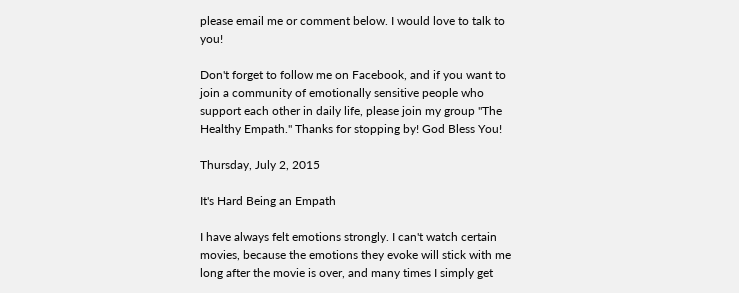please email me or comment below. I would love to talk to you!

Don't forget to follow me on Facebook, and if you want to join a community of emotionally sensitive people who support each other in daily life, please join my group "The Healthy Empath." Thanks for stopping by! God Bless You!

Thursday, July 2, 2015

It's Hard Being an Empath

I have always felt emotions strongly. I can't watch certain movies, because the emotions they evoke will stick with me long after the movie is over, and many times I simply get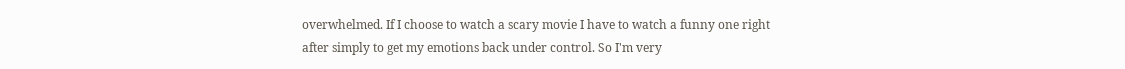overwhelmed. If I choose to watch a scary movie I have to watch a funny one right after simply to get my emotions back under control. So I'm very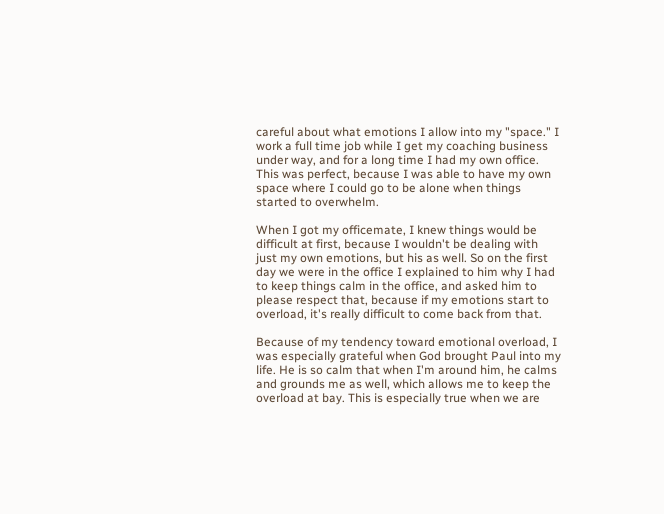careful about what emotions I allow into my "space." I work a full time job while I get my coaching business under way, and for a long time I had my own office. This was perfect, because I was able to have my own space where I could go to be alone when things started to overwhelm.

When I got my officemate, I knew things would be difficult at first, because I wouldn't be dealing with just my own emotions, but his as well. So on the first day we were in the office I explained to him why I had to keep things calm in the office, and asked him to please respect that, because if my emotions start to overload, it's really difficult to come back from that.

Because of my tendency toward emotional overload, I was especially grateful when God brought Paul into my life. He is so calm that when I'm around him, he calms and grounds me as well, which allows me to keep the overload at bay. This is especially true when we are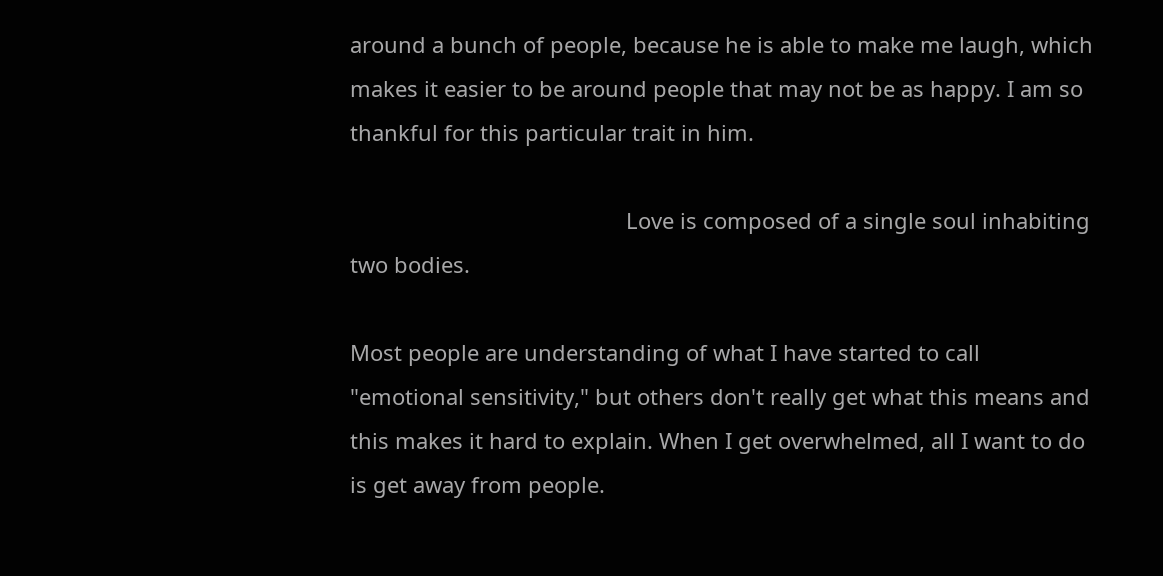around a bunch of people, because he is able to make me laugh, which makes it easier to be around people that may not be as happy. I am so thankful for this particular trait in him.

                                              Love is composed of a single soul inhabiting two bodies.

Most people are understanding of what I have started to call "emotional sensitivity," but others don't really get what this means and this makes it hard to explain. When I get overwhelmed, all I want to do is get away from people.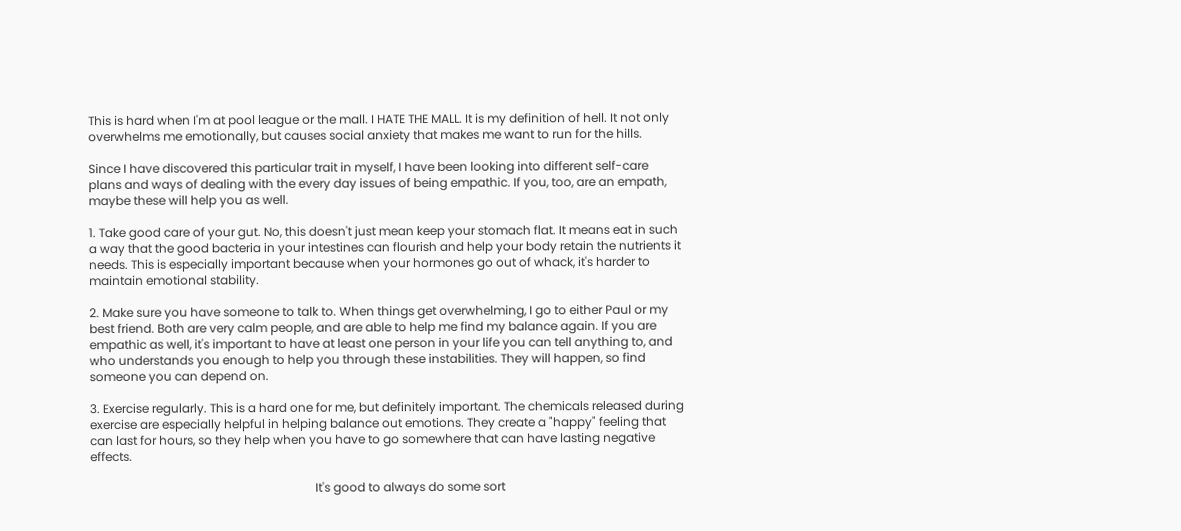This is hard when I'm at pool league or the mall. I HATE THE MALL. It is my definition of hell. It not only overwhelms me emotionally, but causes social anxiety that makes me want to run for the hills.

Since I have discovered this particular trait in myself, I have been looking into different self-care plans and ways of dealing with the every day issues of being empathic. If you, too, are an empath, maybe these will help you as well.

1. Take good care of your gut. No, this doesn't just mean keep your stomach flat. It means eat in such a way that the good bacteria in your intestines can flourish and help your body retain the nutrients it needs. This is especially important because when your hormones go out of whack, it's harder to maintain emotional stability.

2. Make sure you have someone to talk to. When things get overwhelming, I go to either Paul or my best friend. Both are very calm people, and are able to help me find my balance again. If you are empathic as well, it's important to have at least one person in your life you can tell anything to, and who understands you enough to help you through these instabilities. They will happen, so find someone you can depend on.

3. Exercise regularly. This is a hard one for me, but definitely important. The chemicals released during exercise are especially helpful in helping balance out emotions. They create a "happy" feeling that can last for hours, so they help when you have to go somewhere that can have lasting negative effects.

                                                                           It's good to always do some sort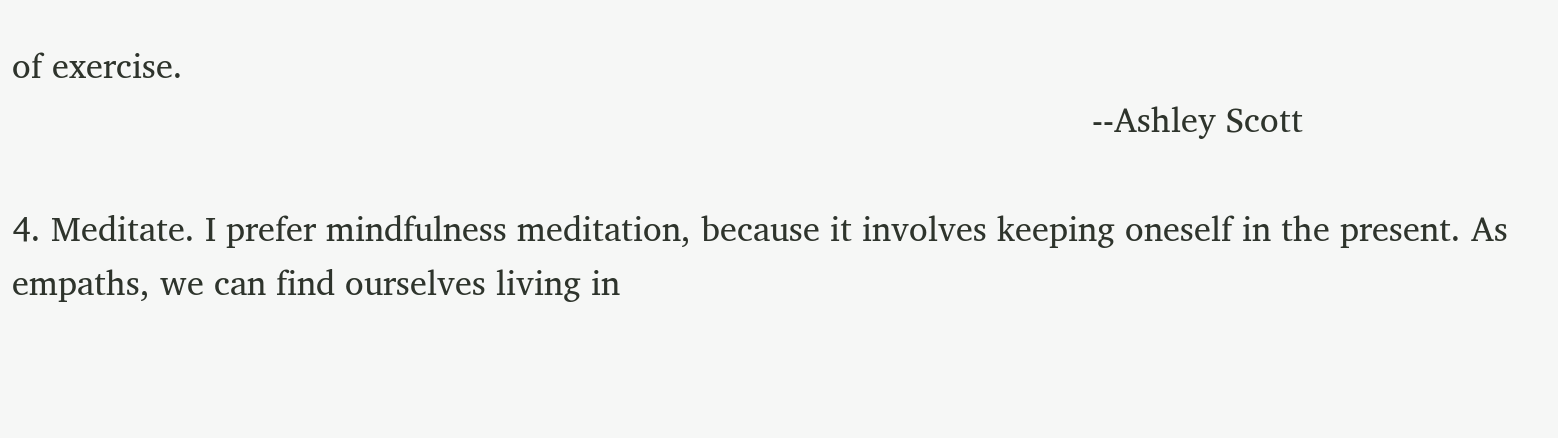of exercise.
                                                                                                            --Ashley Scott

4. Meditate. I prefer mindfulness meditation, because it involves keeping oneself in the present. As empaths, we can find ourselves living in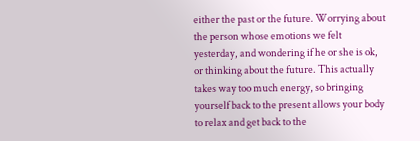either the past or the future. Worrying about the person whose emotions we felt yesterday, and wondering if he or she is ok, or thinking about the future. This actually takes way too much energy, so bringing yourself back to the present allows your body to relax and get back to the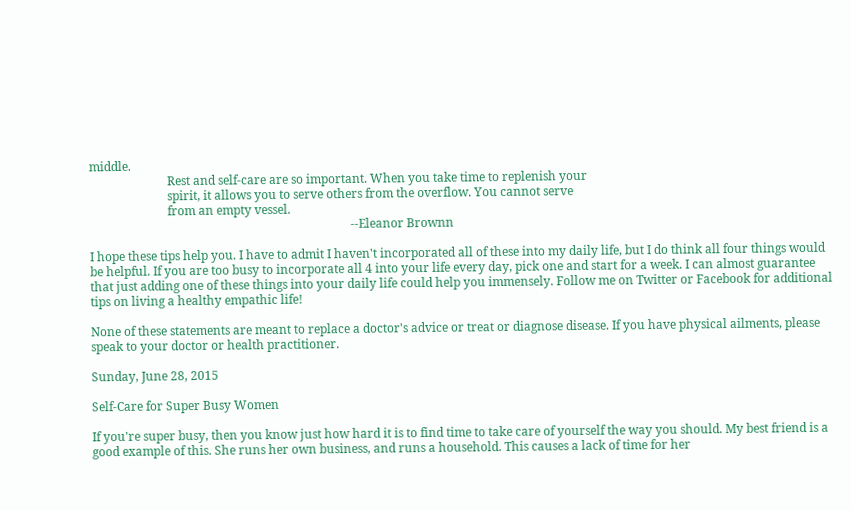middle.
                          Rest and self-care are so important. When you take time to replenish your
                          spirit, it allows you to serve others from the overflow. You cannot serve
                          from an empty vessel.
                                                                                       --Eleanor Brownn

I hope these tips help you. I have to admit I haven't incorporated all of these into my daily life, but I do think all four things would be helpful. If you are too busy to incorporate all 4 into your life every day, pick one and start for a week. I can almost guarantee that just adding one of these things into your daily life could help you immensely. Follow me on Twitter or Facebook for additional tips on living a healthy empathic life!

None of these statements are meant to replace a doctor's advice or treat or diagnose disease. If you have physical ailments, please speak to your doctor or health practitioner.

Sunday, June 28, 2015

Self-Care for Super Busy Women

If you're super busy, then you know just how hard it is to find time to take care of yourself the way you should. My best friend is a good example of this. She runs her own business, and runs a household. This causes a lack of time for her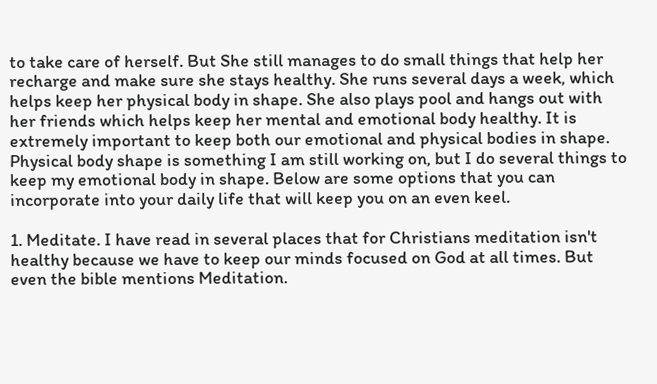to take care of herself. But She still manages to do small things that help her recharge and make sure she stays healthy. She runs several days a week, which helps keep her physical body in shape. She also plays pool and hangs out with her friends which helps keep her mental and emotional body healthy. It is extremely important to keep both our emotional and physical bodies in shape. Physical body shape is something I am still working on, but I do several things to keep my emotional body in shape. Below are some options that you can incorporate into your daily life that will keep you on an even keel.

1. Meditate. I have read in several places that for Christians meditation isn't healthy because we have to keep our minds focused on God at all times. But even the bible mentions Meditation.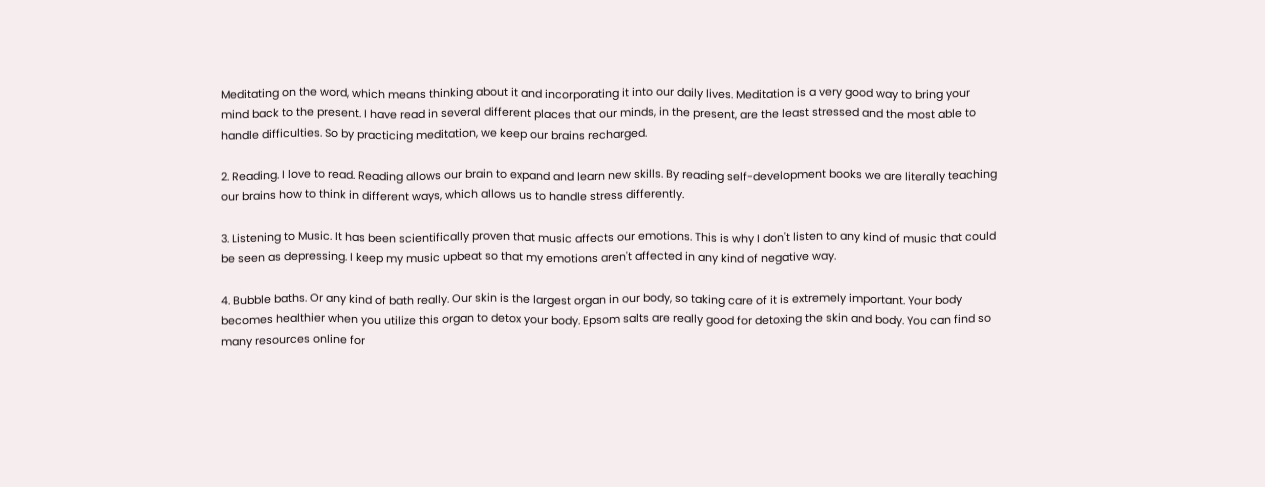Meditating on the word, which means thinking about it and incorporating it into our daily lives. Meditation is a very good way to bring your mind back to the present. I have read in several different places that our minds, in the present, are the least stressed and the most able to handle difficulties. So by practicing meditation, we keep our brains recharged.

2. Reading. I love to read. Reading allows our brain to expand and learn new skills. By reading self-development books we are literally teaching our brains how to think in different ways, which allows us to handle stress differently.

3. Listening to Music. It has been scientifically proven that music affects our emotions. This is why I don't listen to any kind of music that could be seen as depressing. I keep my music upbeat so that my emotions aren't affected in any kind of negative way.

4. Bubble baths. Or any kind of bath really. Our skin is the largest organ in our body, so taking care of it is extremely important. Your body becomes healthier when you utilize this organ to detox your body. Epsom salts are really good for detoxing the skin and body. You can find so many resources online for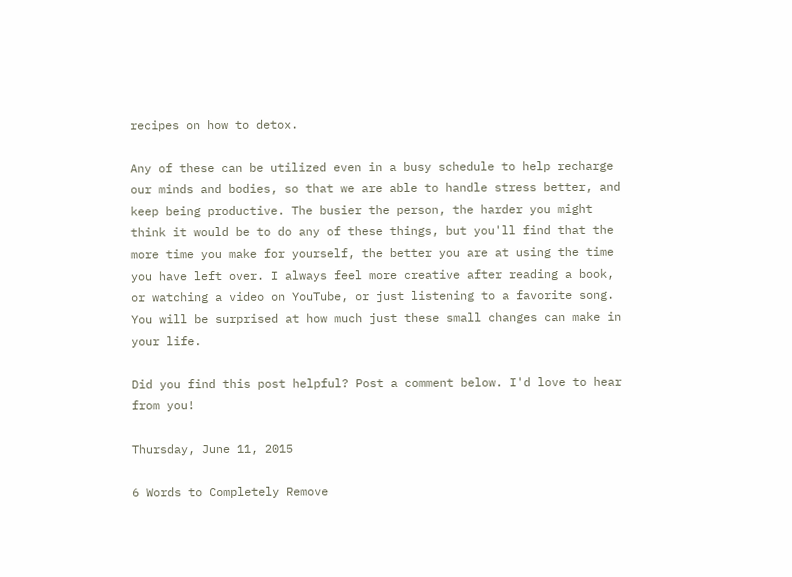recipes on how to detox.

Any of these can be utilized even in a busy schedule to help recharge our minds and bodies, so that we are able to handle stress better, and keep being productive. The busier the person, the harder you might think it would be to do any of these things, but you'll find that the more time you make for yourself, the better you are at using the time you have left over. I always feel more creative after reading a book, or watching a video on YouTube, or just listening to a favorite song. You will be surprised at how much just these small changes can make in your life.

Did you find this post helpful? Post a comment below. I'd love to hear from you!

Thursday, June 11, 2015

6 Words to Completely Remove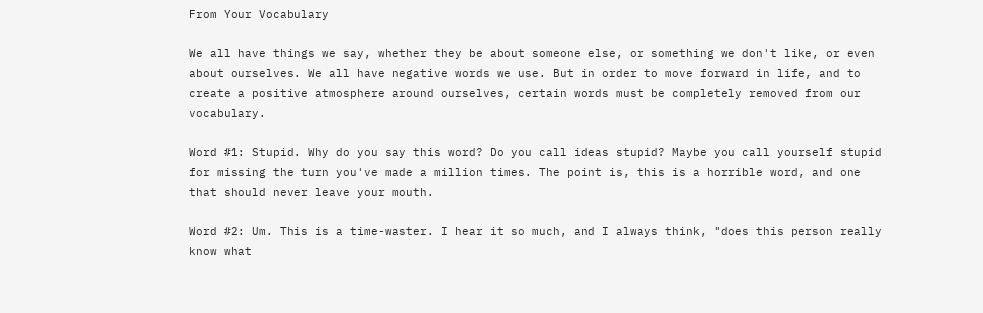From Your Vocabulary

We all have things we say, whether they be about someone else, or something we don't like, or even about ourselves. We all have negative words we use. But in order to move forward in life, and to create a positive atmosphere around ourselves, certain words must be completely removed from our vocabulary.

Word #1: Stupid. Why do you say this word? Do you call ideas stupid? Maybe you call yourself stupid for missing the turn you've made a million times. The point is, this is a horrible word, and one that should never leave your mouth.

Word #2: Um. This is a time-waster. I hear it so much, and I always think, "does this person really know what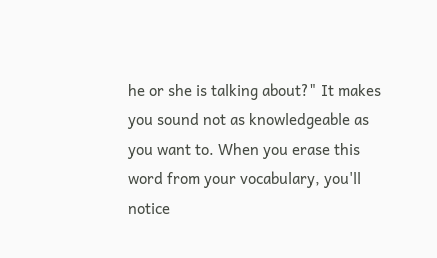he or she is talking about?" It makes you sound not as knowledgeable as you want to. When you erase this word from your vocabulary, you'll notice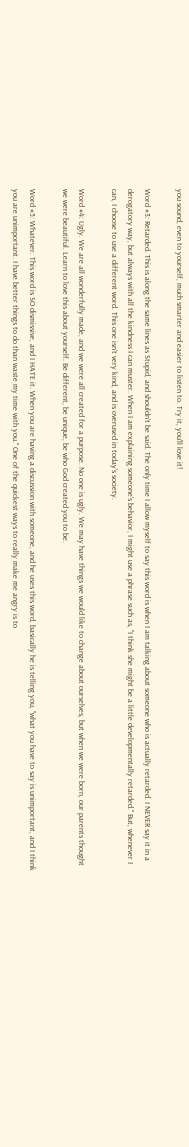you sound, even to yourself, much smarter and easier to listen to. Try it, you'll love it!

Word #3: Retarded. This is along the same lines as Stupid, and shouldn't be said. The only time I allow myself to say this word is when I am talking about someone who is actually retarded. I NEVER say it in a derogatory way, but always with all the kindness I can muster. When I am explaining someone's behavior, I might use a phrase such as, "I think she might be a little developmentally retarded." But, whenever I can, I choose to use a different word. This one isn't very kind, and is overused in today's society.

Word #4: Ugly. We are all wonderfully made, and we were all created for a purpose. No one is ugly. We may have things we would like to change about ourselves, but when we were born, our parents thought we were beautiful. Learn to love this about yourself. Be different, be unique, be who God created you to be.

Word #5: Whatever. This word is SO dismissive, and I HATE it. When you are having a discussion with someone, and he uses this word, basically he is telling you, "what you have to say is unimportant, and I think you are unimportant. I have better things to do than waste my time with you." One of the quickest ways to really make me angry is to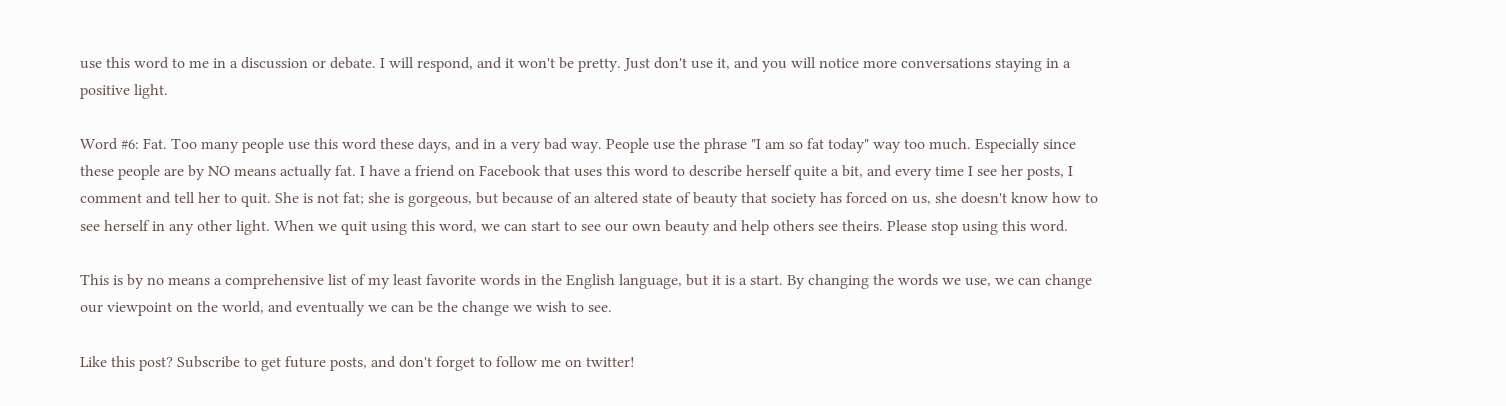use this word to me in a discussion or debate. I will respond, and it won't be pretty. Just don't use it, and you will notice more conversations staying in a positive light.

Word #6: Fat. Too many people use this word these days, and in a very bad way. People use the phrase "I am so fat today" way too much. Especially since these people are by NO means actually fat. I have a friend on Facebook that uses this word to describe herself quite a bit, and every time I see her posts, I comment and tell her to quit. She is not fat; she is gorgeous, but because of an altered state of beauty that society has forced on us, she doesn't know how to see herself in any other light. When we quit using this word, we can start to see our own beauty and help others see theirs. Please stop using this word.

This is by no means a comprehensive list of my least favorite words in the English language, but it is a start. By changing the words we use, we can change our viewpoint on the world, and eventually we can be the change we wish to see.

Like this post? Subscribe to get future posts, and don't forget to follow me on twitter!